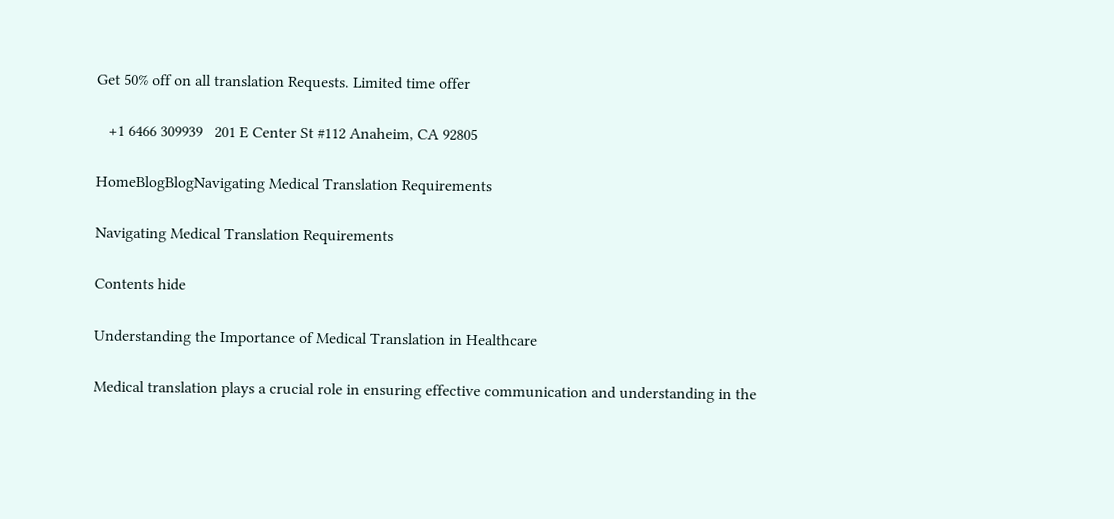Get 50% off on all translation Requests. Limited time offer

   +1 6466 309939   201 E Center St #112 Anaheim, CA 92805

HomeBlogBlogNavigating Medical Translation Requirements

Navigating Medical Translation Requirements

Contents hide

Understanding the Importance of Medical Translation in Healthcare

Medical translation plays a crucial role in ensuring effective communication and understanding in the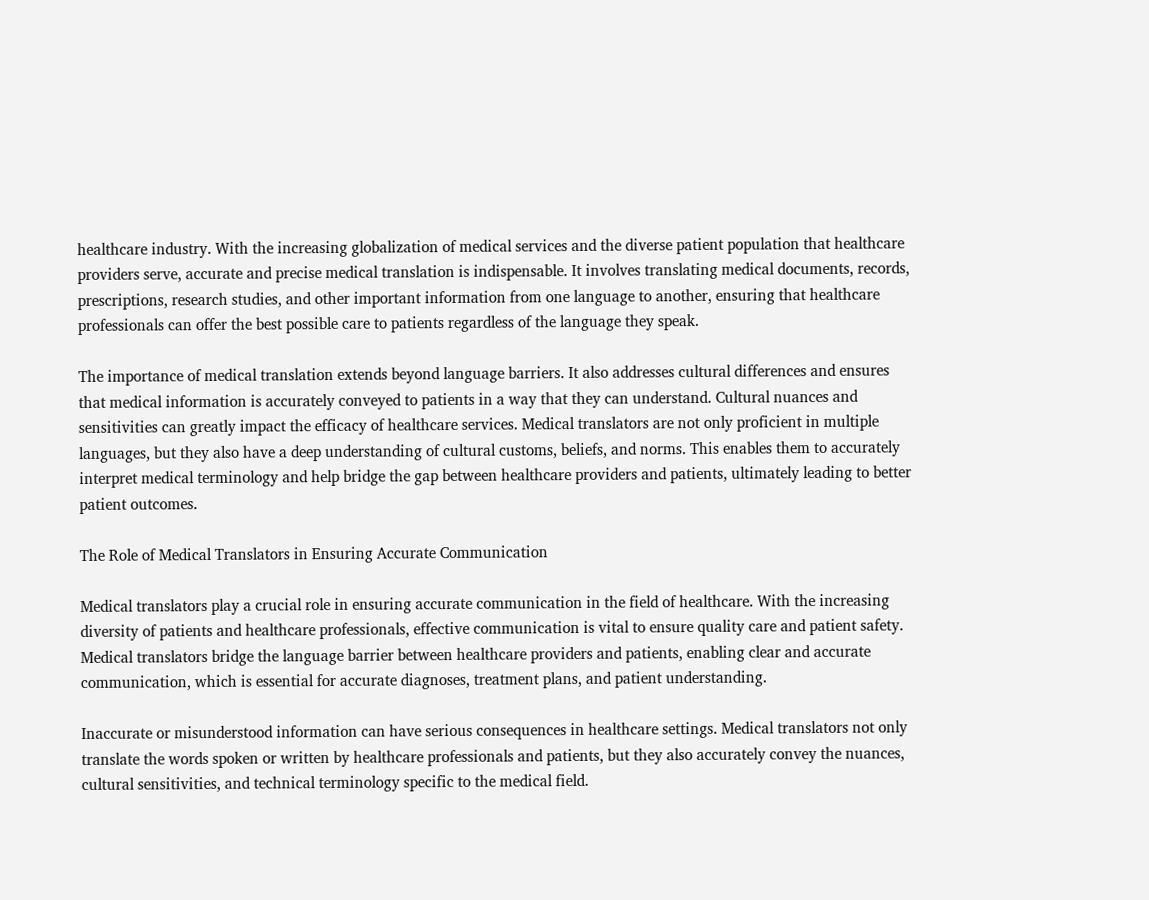healthcare industry. With the increasing globalization of medical services and the diverse patient population that healthcare providers serve, accurate and precise medical translation is indispensable. It involves translating medical documents, records, prescriptions, research studies, and other important information from one language to another, ensuring that healthcare professionals can offer the best possible care to patients regardless of the language they speak.

The importance of medical translation extends beyond language barriers. It also addresses cultural differences and ensures that medical information is accurately conveyed to patients in a way that they can understand. Cultural nuances and sensitivities can greatly impact the efficacy of healthcare services. Medical translators are not only proficient in multiple languages, but they also have a deep understanding of cultural customs, beliefs, and norms. This enables them to accurately interpret medical terminology and help bridge the gap between healthcare providers and patients, ultimately leading to better patient outcomes.

The Role of Medical Translators in Ensuring Accurate Communication

Medical translators play a crucial role in ensuring accurate communication in the field of healthcare. With the increasing diversity of patients and healthcare professionals, effective communication is vital to ensure quality care and patient safety. Medical translators bridge the language barrier between healthcare providers and patients, enabling clear and accurate communication, which is essential for accurate diagnoses, treatment plans, and patient understanding.

Inaccurate or misunderstood information can have serious consequences in healthcare settings. Medical translators not only translate the words spoken or written by healthcare professionals and patients, but they also accurately convey the nuances, cultural sensitivities, and technical terminology specific to the medical field.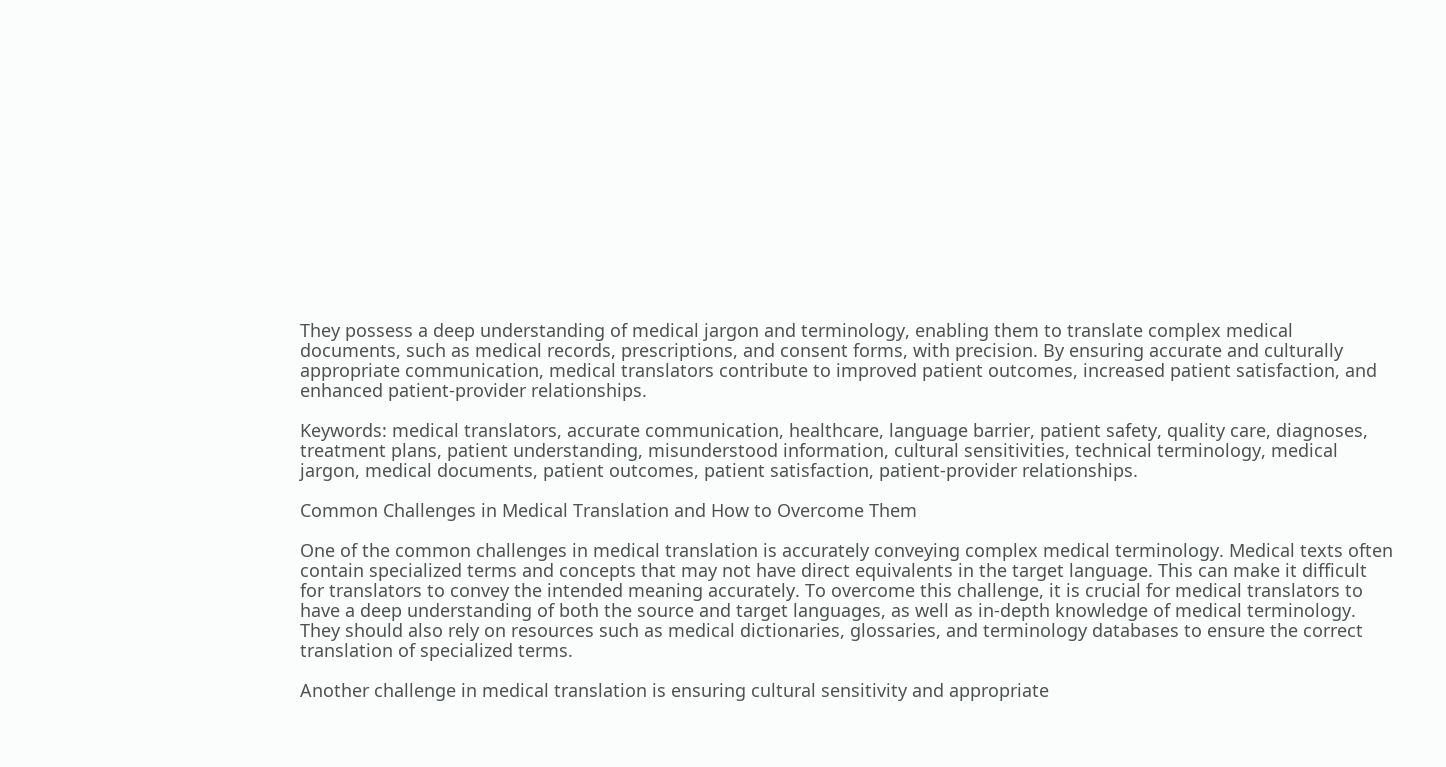They possess a deep understanding of medical jargon and terminology, enabling them to translate complex medical documents, such as medical records, prescriptions, and consent forms, with precision. By ensuring accurate and culturally appropriate communication, medical translators contribute to improved patient outcomes, increased patient satisfaction, and enhanced patient-provider relationships.

Keywords: medical translators, accurate communication, healthcare, language barrier, patient safety, quality care, diagnoses, treatment plans, patient understanding, misunderstood information, cultural sensitivities, technical terminology, medical jargon, medical documents, patient outcomes, patient satisfaction, patient-provider relationships.

Common Challenges in Medical Translation and How to Overcome Them

One of the common challenges in medical translation is accurately conveying complex medical terminology. Medical texts often contain specialized terms and concepts that may not have direct equivalents in the target language. This can make it difficult for translators to convey the intended meaning accurately. To overcome this challenge, it is crucial for medical translators to have a deep understanding of both the source and target languages, as well as in-depth knowledge of medical terminology. They should also rely on resources such as medical dictionaries, glossaries, and terminology databases to ensure the correct translation of specialized terms.

Another challenge in medical translation is ensuring cultural sensitivity and appropriate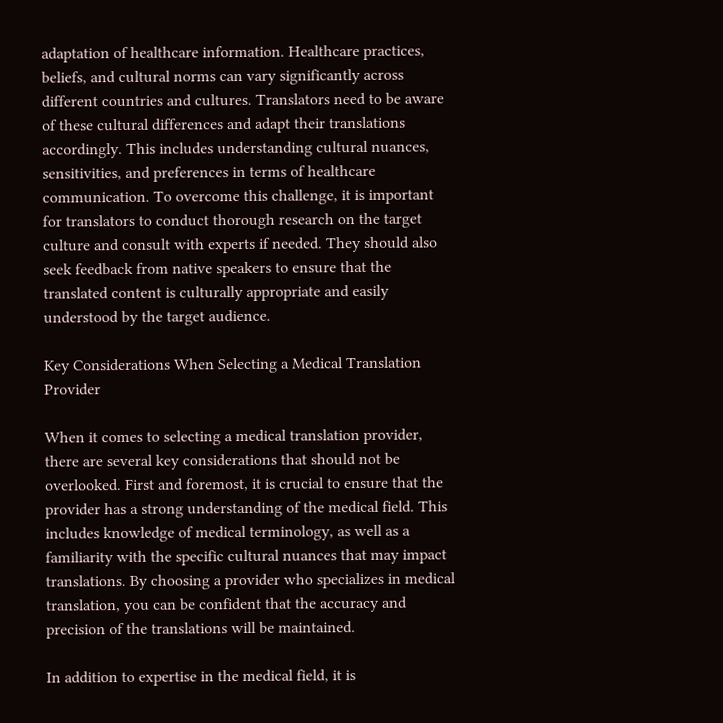adaptation of healthcare information. Healthcare practices, beliefs, and cultural norms can vary significantly across different countries and cultures. Translators need to be aware of these cultural differences and adapt their translations accordingly. This includes understanding cultural nuances, sensitivities, and preferences in terms of healthcare communication. To overcome this challenge, it is important for translators to conduct thorough research on the target culture and consult with experts if needed. They should also seek feedback from native speakers to ensure that the translated content is culturally appropriate and easily understood by the target audience.

Key Considerations When Selecting a Medical Translation Provider

When it comes to selecting a medical translation provider, there are several key considerations that should not be overlooked. First and foremost, it is crucial to ensure that the provider has a strong understanding of the medical field. This includes knowledge of medical terminology, as well as a familiarity with the specific cultural nuances that may impact translations. By choosing a provider who specializes in medical translation, you can be confident that the accuracy and precision of the translations will be maintained.

In addition to expertise in the medical field, it is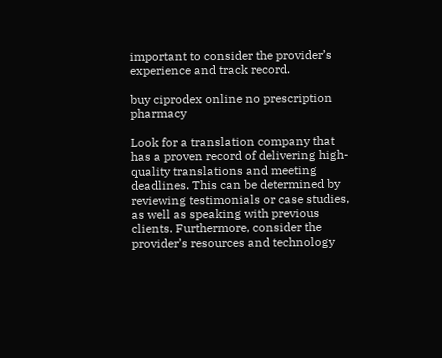important to consider the provider’s experience and track record.

buy ciprodex online no prescription pharmacy

Look for a translation company that has a proven record of delivering high-quality translations and meeting deadlines. This can be determined by reviewing testimonials or case studies, as well as speaking with previous clients. Furthermore, consider the provider’s resources and technology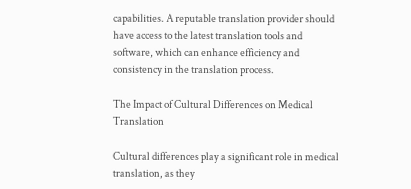capabilities. A reputable translation provider should have access to the latest translation tools and software, which can enhance efficiency and consistency in the translation process.

The Impact of Cultural Differences on Medical Translation

Cultural differences play a significant role in medical translation, as they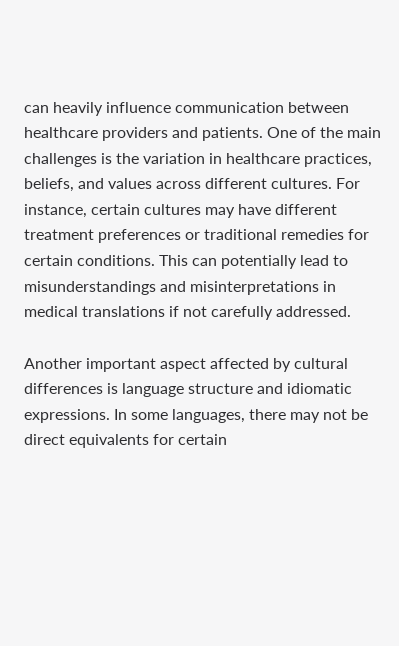can heavily influence communication between healthcare providers and patients. One of the main challenges is the variation in healthcare practices, beliefs, and values across different cultures. For instance, certain cultures may have different treatment preferences or traditional remedies for certain conditions. This can potentially lead to misunderstandings and misinterpretations in medical translations if not carefully addressed.

Another important aspect affected by cultural differences is language structure and idiomatic expressions. In some languages, there may not be direct equivalents for certain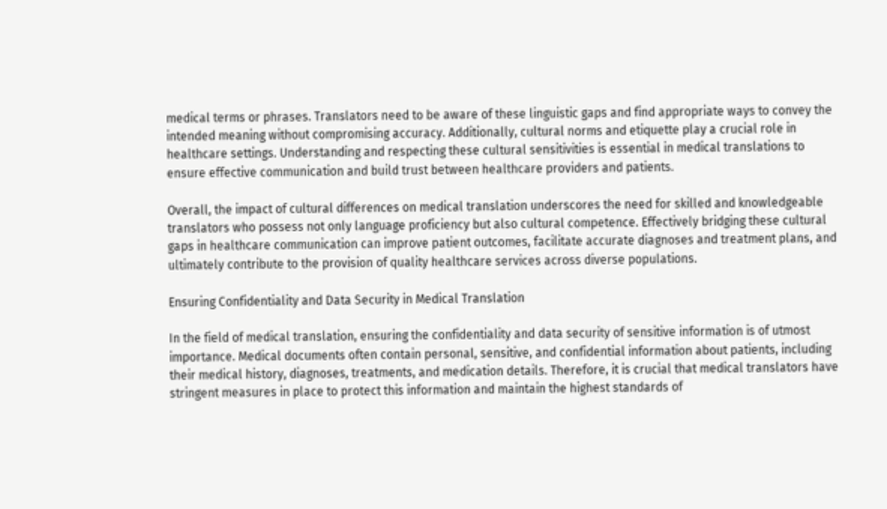medical terms or phrases. Translators need to be aware of these linguistic gaps and find appropriate ways to convey the intended meaning without compromising accuracy. Additionally, cultural norms and etiquette play a crucial role in healthcare settings. Understanding and respecting these cultural sensitivities is essential in medical translations to ensure effective communication and build trust between healthcare providers and patients.

Overall, the impact of cultural differences on medical translation underscores the need for skilled and knowledgeable translators who possess not only language proficiency but also cultural competence. Effectively bridging these cultural gaps in healthcare communication can improve patient outcomes, facilitate accurate diagnoses and treatment plans, and ultimately contribute to the provision of quality healthcare services across diverse populations.

Ensuring Confidentiality and Data Security in Medical Translation

In the field of medical translation, ensuring the confidentiality and data security of sensitive information is of utmost importance. Medical documents often contain personal, sensitive, and confidential information about patients, including their medical history, diagnoses, treatments, and medication details. Therefore, it is crucial that medical translators have stringent measures in place to protect this information and maintain the highest standards of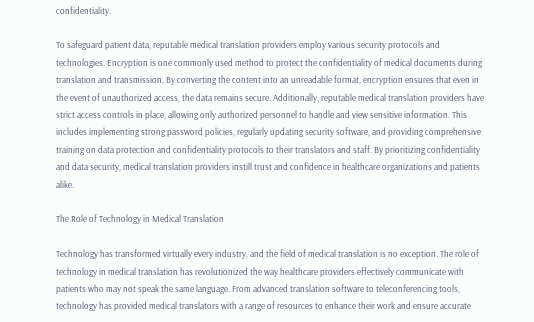confidentiality.

To safeguard patient data, reputable medical translation providers employ various security protocols and technologies. Encryption is one commonly used method to protect the confidentiality of medical documents during translation and transmission. By converting the content into an unreadable format, encryption ensures that even in the event of unauthorized access, the data remains secure. Additionally, reputable medical translation providers have strict access controls in place, allowing only authorized personnel to handle and view sensitive information. This includes implementing strong password policies, regularly updating security software, and providing comprehensive training on data protection and confidentiality protocols to their translators and staff. By prioritizing confidentiality and data security, medical translation providers instill trust and confidence in healthcare organizations and patients alike.

The Role of Technology in Medical Translation

Technology has transformed virtually every industry, and the field of medical translation is no exception. The role of technology in medical translation has revolutionized the way healthcare providers effectively communicate with patients who may not speak the same language. From advanced translation software to teleconferencing tools, technology has provided medical translators with a range of resources to enhance their work and ensure accurate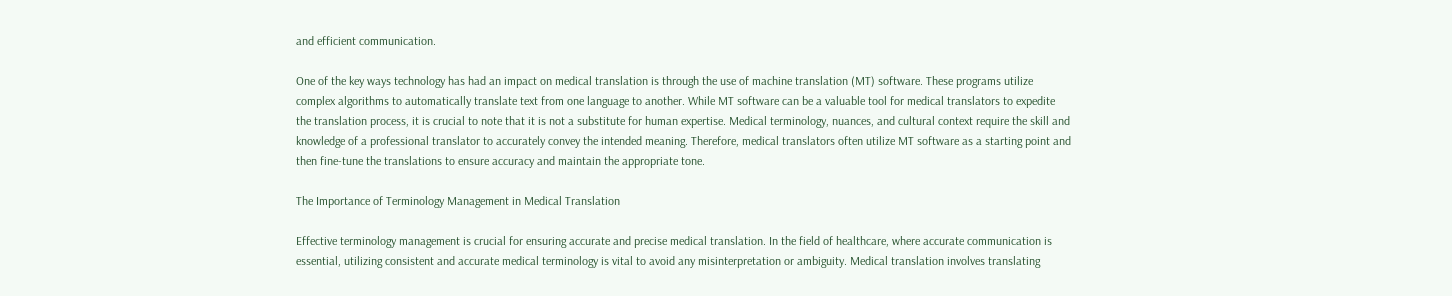and efficient communication.

One of the key ways technology has had an impact on medical translation is through the use of machine translation (MT) software. These programs utilize complex algorithms to automatically translate text from one language to another. While MT software can be a valuable tool for medical translators to expedite the translation process, it is crucial to note that it is not a substitute for human expertise. Medical terminology, nuances, and cultural context require the skill and knowledge of a professional translator to accurately convey the intended meaning. Therefore, medical translators often utilize MT software as a starting point and then fine-tune the translations to ensure accuracy and maintain the appropriate tone.

The Importance of Terminology Management in Medical Translation

Effective terminology management is crucial for ensuring accurate and precise medical translation. In the field of healthcare, where accurate communication is essential, utilizing consistent and accurate medical terminology is vital to avoid any misinterpretation or ambiguity. Medical translation involves translating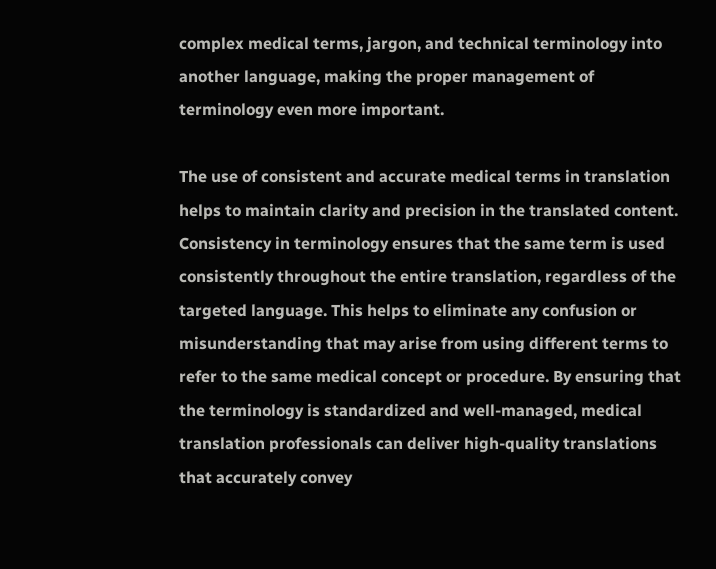complex medical terms, jargon, and technical terminology into another language, making the proper management of terminology even more important.

The use of consistent and accurate medical terms in translation helps to maintain clarity and precision in the translated content. Consistency in terminology ensures that the same term is used consistently throughout the entire translation, regardless of the targeted language. This helps to eliminate any confusion or misunderstanding that may arise from using different terms to refer to the same medical concept or procedure. By ensuring that the terminology is standardized and well-managed, medical translation professionals can deliver high-quality translations that accurately convey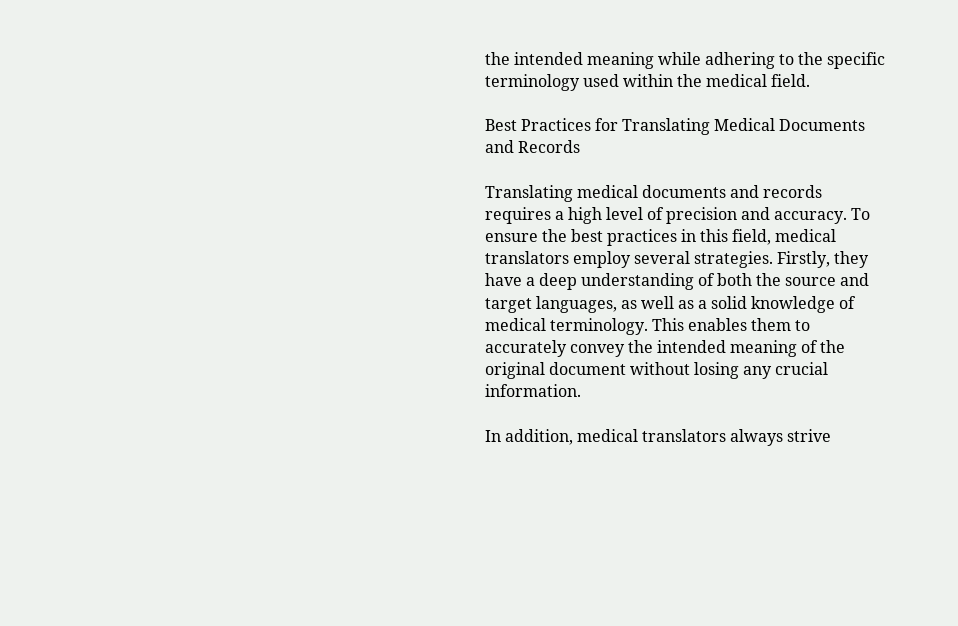the intended meaning while adhering to the specific terminology used within the medical field.

Best Practices for Translating Medical Documents and Records

Translating medical documents and records requires a high level of precision and accuracy. To ensure the best practices in this field, medical translators employ several strategies. Firstly, they have a deep understanding of both the source and target languages, as well as a solid knowledge of medical terminology. This enables them to accurately convey the intended meaning of the original document without losing any crucial information.

In addition, medical translators always strive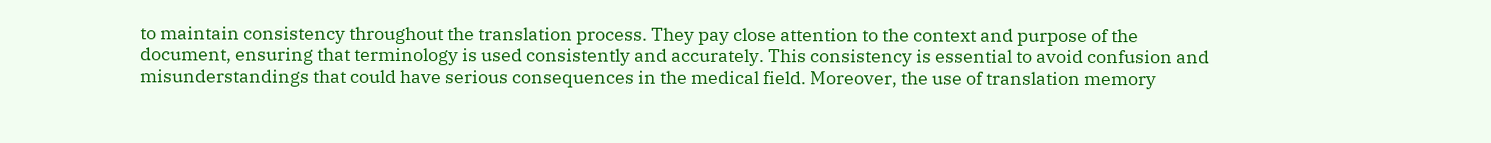to maintain consistency throughout the translation process. They pay close attention to the context and purpose of the document, ensuring that terminology is used consistently and accurately. This consistency is essential to avoid confusion and misunderstandings that could have serious consequences in the medical field. Moreover, the use of translation memory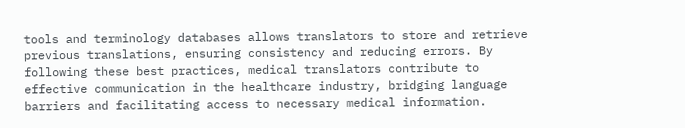tools and terminology databases allows translators to store and retrieve previous translations, ensuring consistency and reducing errors. By following these best practices, medical translators contribute to effective communication in the healthcare industry, bridging language barriers and facilitating access to necessary medical information.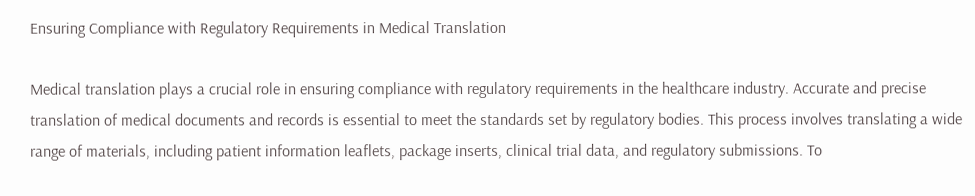Ensuring Compliance with Regulatory Requirements in Medical Translation

Medical translation plays a crucial role in ensuring compliance with regulatory requirements in the healthcare industry. Accurate and precise translation of medical documents and records is essential to meet the standards set by regulatory bodies. This process involves translating a wide range of materials, including patient information leaflets, package inserts, clinical trial data, and regulatory submissions. To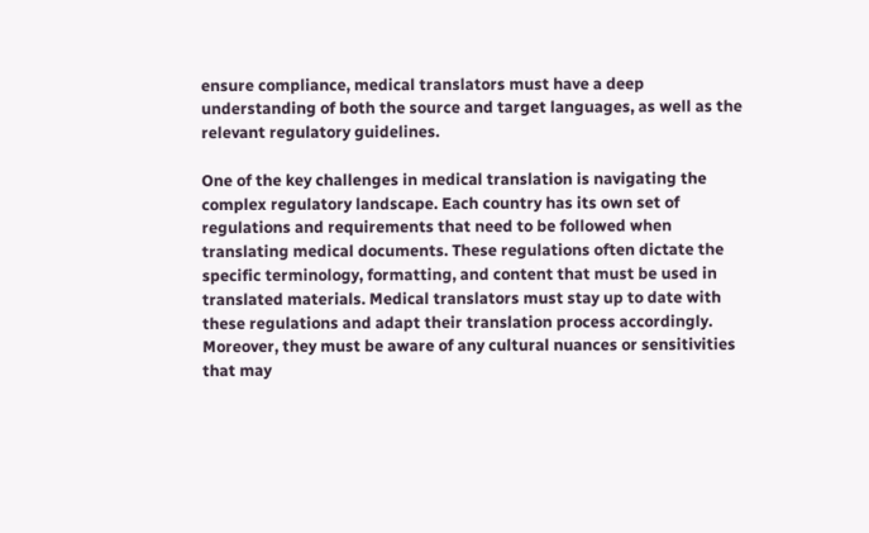ensure compliance, medical translators must have a deep understanding of both the source and target languages, as well as the relevant regulatory guidelines.

One of the key challenges in medical translation is navigating the complex regulatory landscape. Each country has its own set of regulations and requirements that need to be followed when translating medical documents. These regulations often dictate the specific terminology, formatting, and content that must be used in translated materials. Medical translators must stay up to date with these regulations and adapt their translation process accordingly. Moreover, they must be aware of any cultural nuances or sensitivities that may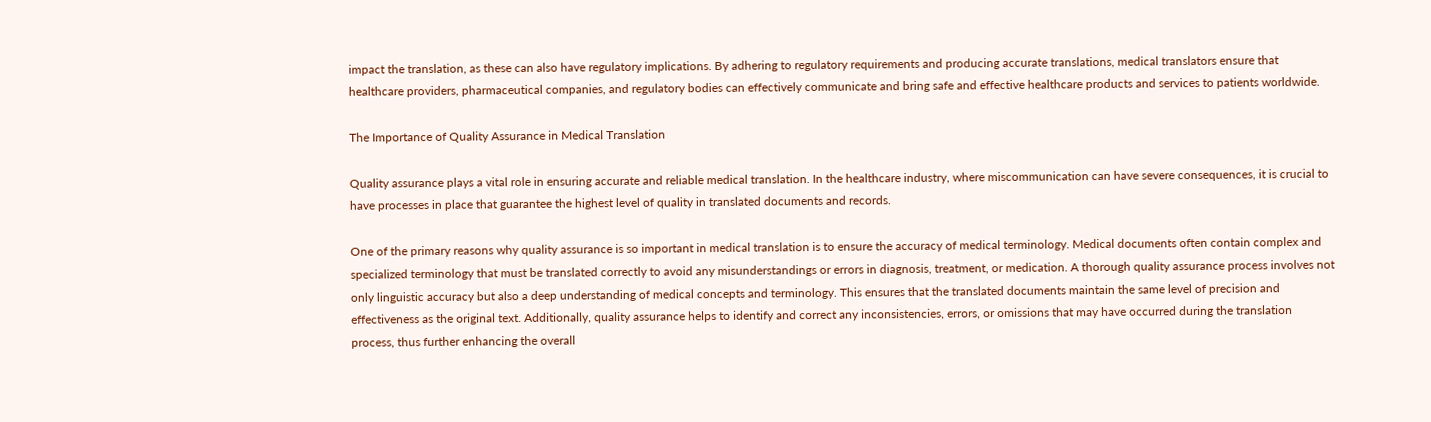impact the translation, as these can also have regulatory implications. By adhering to regulatory requirements and producing accurate translations, medical translators ensure that healthcare providers, pharmaceutical companies, and regulatory bodies can effectively communicate and bring safe and effective healthcare products and services to patients worldwide.

The Importance of Quality Assurance in Medical Translation

Quality assurance plays a vital role in ensuring accurate and reliable medical translation. In the healthcare industry, where miscommunication can have severe consequences, it is crucial to have processes in place that guarantee the highest level of quality in translated documents and records.

One of the primary reasons why quality assurance is so important in medical translation is to ensure the accuracy of medical terminology. Medical documents often contain complex and specialized terminology that must be translated correctly to avoid any misunderstandings or errors in diagnosis, treatment, or medication. A thorough quality assurance process involves not only linguistic accuracy but also a deep understanding of medical concepts and terminology. This ensures that the translated documents maintain the same level of precision and effectiveness as the original text. Additionally, quality assurance helps to identify and correct any inconsistencies, errors, or omissions that may have occurred during the translation process, thus further enhancing the overall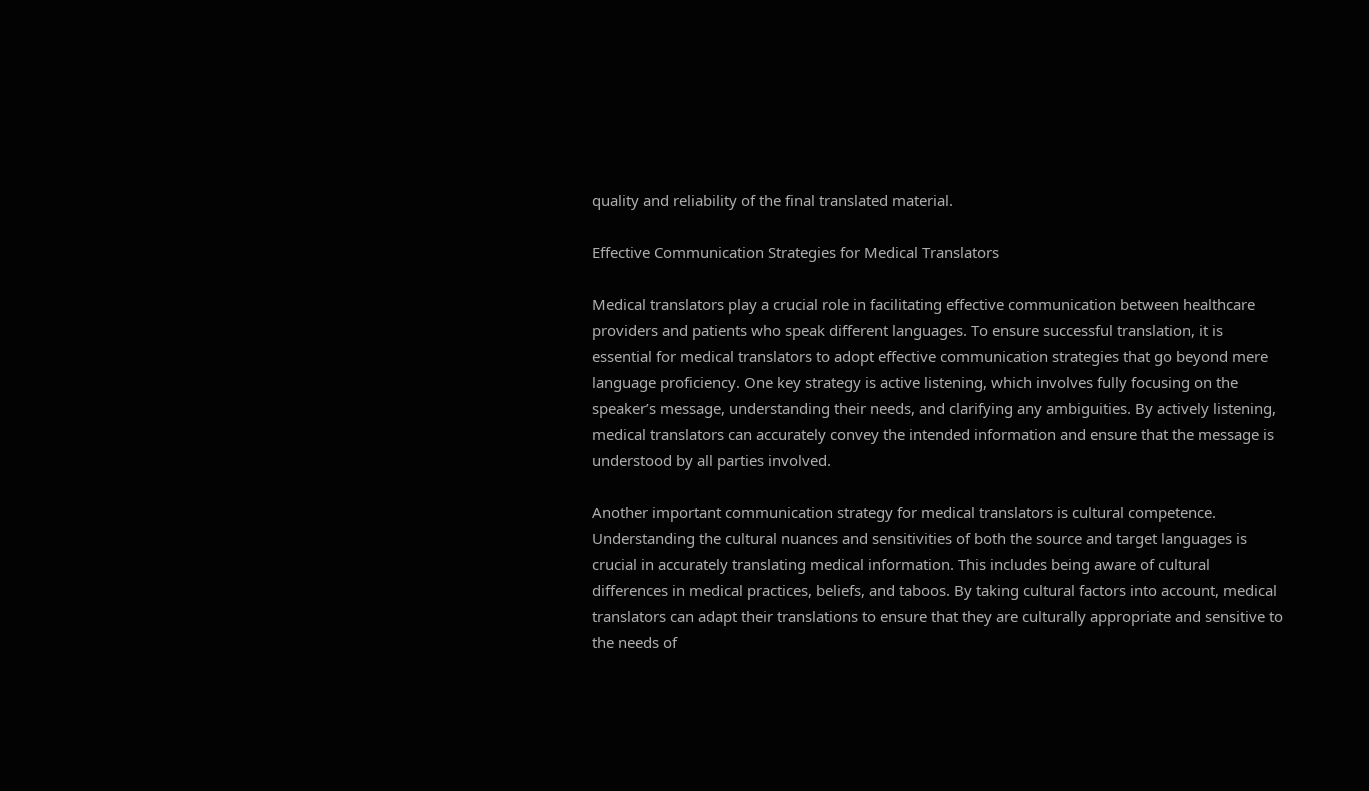quality and reliability of the final translated material.

Effective Communication Strategies for Medical Translators

Medical translators play a crucial role in facilitating effective communication between healthcare providers and patients who speak different languages. To ensure successful translation, it is essential for medical translators to adopt effective communication strategies that go beyond mere language proficiency. One key strategy is active listening, which involves fully focusing on the speaker’s message, understanding their needs, and clarifying any ambiguities. By actively listening, medical translators can accurately convey the intended information and ensure that the message is understood by all parties involved.

Another important communication strategy for medical translators is cultural competence. Understanding the cultural nuances and sensitivities of both the source and target languages is crucial in accurately translating medical information. This includes being aware of cultural differences in medical practices, beliefs, and taboos. By taking cultural factors into account, medical translators can adapt their translations to ensure that they are culturally appropriate and sensitive to the needs of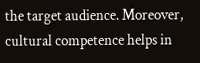the target audience. Moreover, cultural competence helps in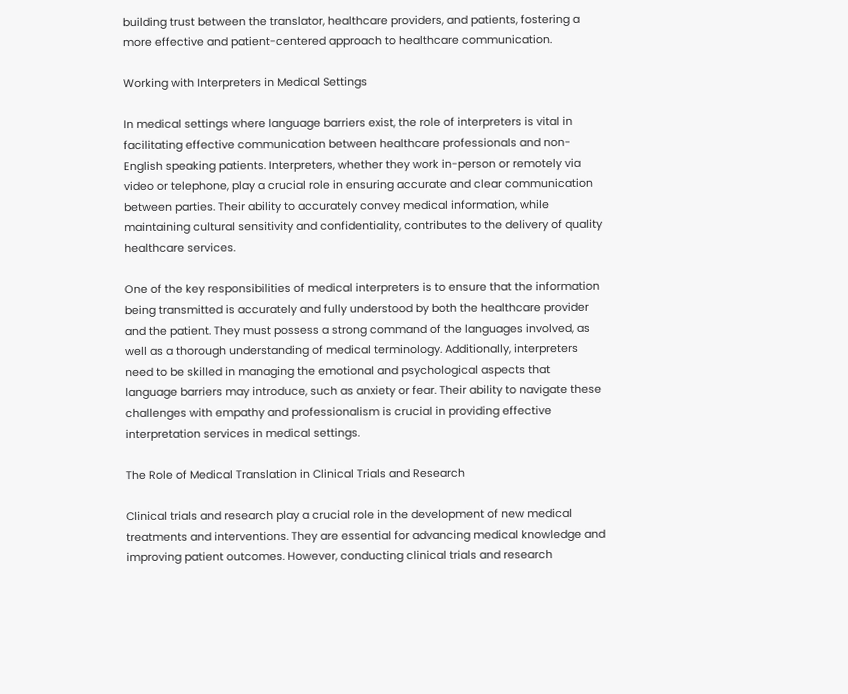building trust between the translator, healthcare providers, and patients, fostering a more effective and patient-centered approach to healthcare communication.

Working with Interpreters in Medical Settings

In medical settings where language barriers exist, the role of interpreters is vital in facilitating effective communication between healthcare professionals and non-English speaking patients. Interpreters, whether they work in-person or remotely via video or telephone, play a crucial role in ensuring accurate and clear communication between parties. Their ability to accurately convey medical information, while maintaining cultural sensitivity and confidentiality, contributes to the delivery of quality healthcare services.

One of the key responsibilities of medical interpreters is to ensure that the information being transmitted is accurately and fully understood by both the healthcare provider and the patient. They must possess a strong command of the languages involved, as well as a thorough understanding of medical terminology. Additionally, interpreters need to be skilled in managing the emotional and psychological aspects that language barriers may introduce, such as anxiety or fear. Their ability to navigate these challenges with empathy and professionalism is crucial in providing effective interpretation services in medical settings.

The Role of Medical Translation in Clinical Trials and Research

Clinical trials and research play a crucial role in the development of new medical treatments and interventions. They are essential for advancing medical knowledge and improving patient outcomes. However, conducting clinical trials and research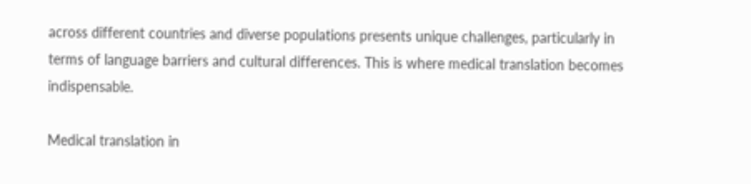across different countries and diverse populations presents unique challenges, particularly in terms of language barriers and cultural differences. This is where medical translation becomes indispensable.

Medical translation in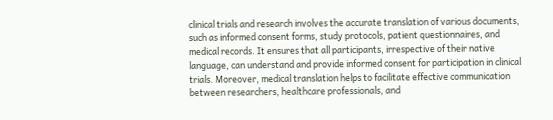clinical trials and research involves the accurate translation of various documents, such as informed consent forms, study protocols, patient questionnaires, and medical records. It ensures that all participants, irrespective of their native language, can understand and provide informed consent for participation in clinical trials. Moreover, medical translation helps to facilitate effective communication between researchers, healthcare professionals, and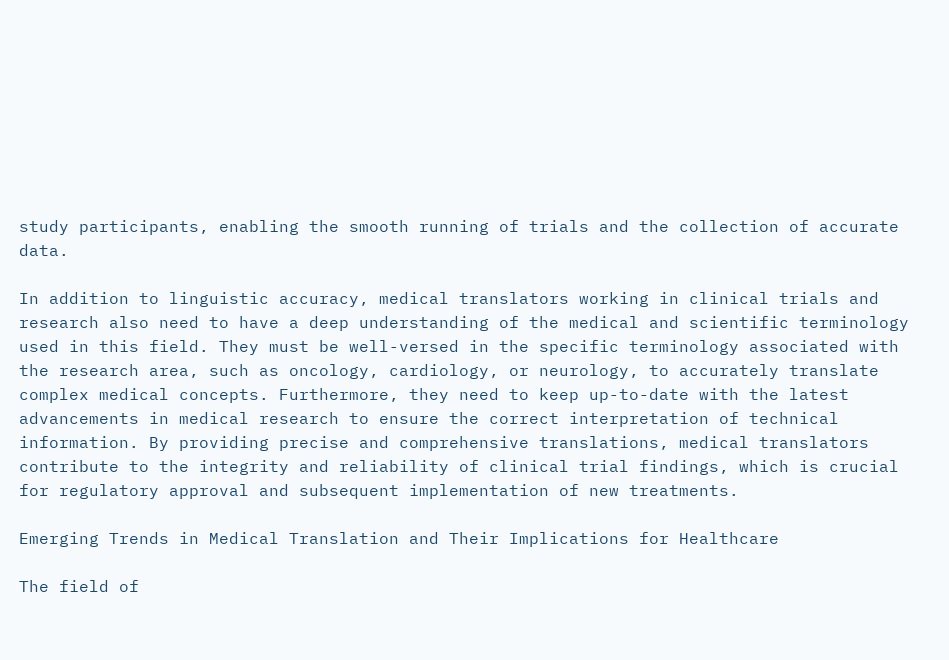study participants, enabling the smooth running of trials and the collection of accurate data.

In addition to linguistic accuracy, medical translators working in clinical trials and research also need to have a deep understanding of the medical and scientific terminology used in this field. They must be well-versed in the specific terminology associated with the research area, such as oncology, cardiology, or neurology, to accurately translate complex medical concepts. Furthermore, they need to keep up-to-date with the latest advancements in medical research to ensure the correct interpretation of technical information. By providing precise and comprehensive translations, medical translators contribute to the integrity and reliability of clinical trial findings, which is crucial for regulatory approval and subsequent implementation of new treatments.

Emerging Trends in Medical Translation and Their Implications for Healthcare

The field of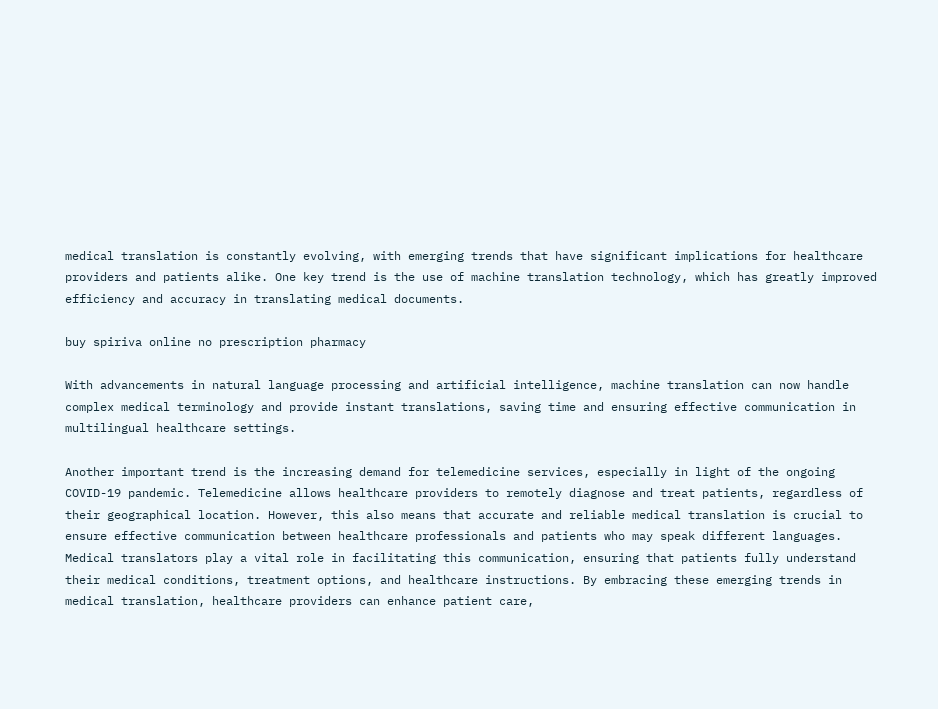medical translation is constantly evolving, with emerging trends that have significant implications for healthcare providers and patients alike. One key trend is the use of machine translation technology, which has greatly improved efficiency and accuracy in translating medical documents.

buy spiriva online no prescription pharmacy

With advancements in natural language processing and artificial intelligence, machine translation can now handle complex medical terminology and provide instant translations, saving time and ensuring effective communication in multilingual healthcare settings.

Another important trend is the increasing demand for telemedicine services, especially in light of the ongoing COVID-19 pandemic. Telemedicine allows healthcare providers to remotely diagnose and treat patients, regardless of their geographical location. However, this also means that accurate and reliable medical translation is crucial to ensure effective communication between healthcare professionals and patients who may speak different languages. Medical translators play a vital role in facilitating this communication, ensuring that patients fully understand their medical conditions, treatment options, and healthcare instructions. By embracing these emerging trends in medical translation, healthcare providers can enhance patient care,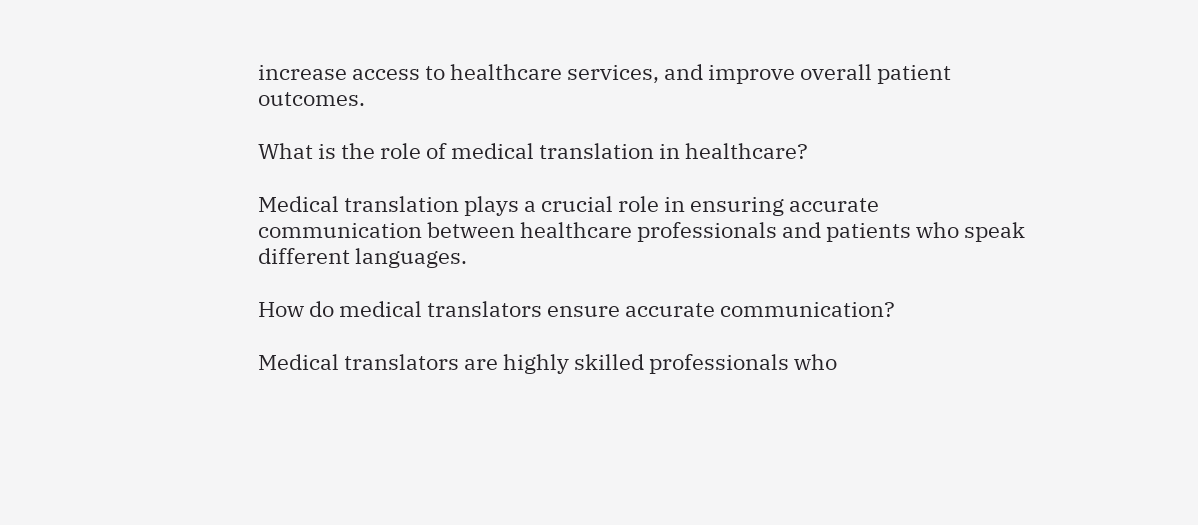increase access to healthcare services, and improve overall patient outcomes.

What is the role of medical translation in healthcare?

Medical translation plays a crucial role in ensuring accurate communication between healthcare professionals and patients who speak different languages.

How do medical translators ensure accurate communication?

Medical translators are highly skilled professionals who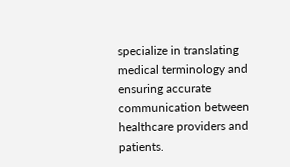specialize in translating medical terminology and ensuring accurate communication between healthcare providers and patients.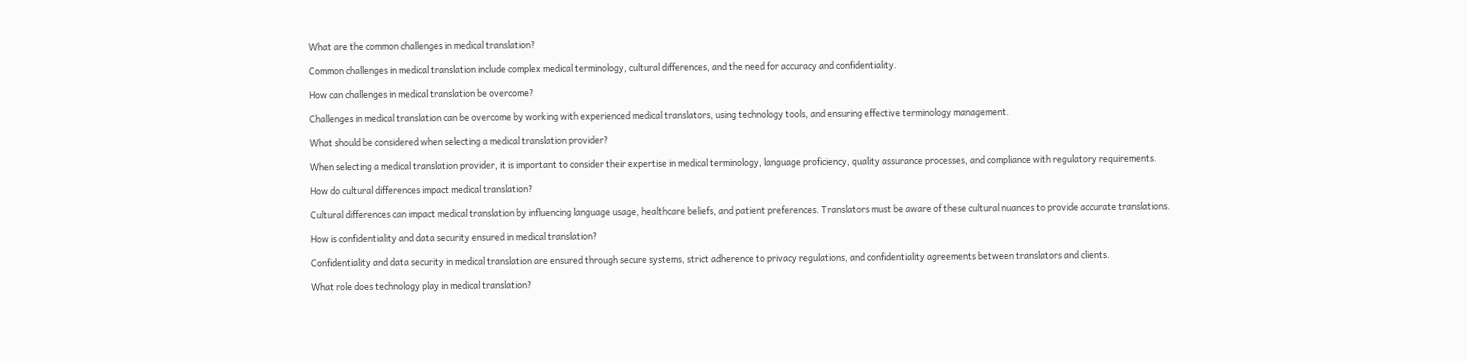What are the common challenges in medical translation?

Common challenges in medical translation include complex medical terminology, cultural differences, and the need for accuracy and confidentiality.

How can challenges in medical translation be overcome?

Challenges in medical translation can be overcome by working with experienced medical translators, using technology tools, and ensuring effective terminology management.

What should be considered when selecting a medical translation provider?

When selecting a medical translation provider, it is important to consider their expertise in medical terminology, language proficiency, quality assurance processes, and compliance with regulatory requirements.

How do cultural differences impact medical translation?

Cultural differences can impact medical translation by influencing language usage, healthcare beliefs, and patient preferences. Translators must be aware of these cultural nuances to provide accurate translations.

How is confidentiality and data security ensured in medical translation?

Confidentiality and data security in medical translation are ensured through secure systems, strict adherence to privacy regulations, and confidentiality agreements between translators and clients.

What role does technology play in medical translation?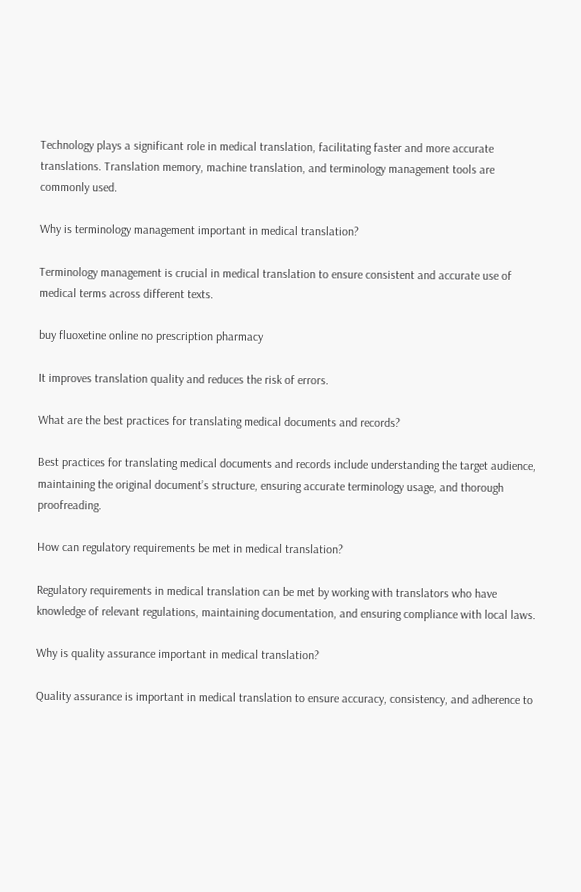Technology plays a significant role in medical translation, facilitating faster and more accurate translations. Translation memory, machine translation, and terminology management tools are commonly used.

Why is terminology management important in medical translation?

Terminology management is crucial in medical translation to ensure consistent and accurate use of medical terms across different texts.

buy fluoxetine online no prescription pharmacy

It improves translation quality and reduces the risk of errors.

What are the best practices for translating medical documents and records?

Best practices for translating medical documents and records include understanding the target audience, maintaining the original document’s structure, ensuring accurate terminology usage, and thorough proofreading.

How can regulatory requirements be met in medical translation?

Regulatory requirements in medical translation can be met by working with translators who have knowledge of relevant regulations, maintaining documentation, and ensuring compliance with local laws.

Why is quality assurance important in medical translation?

Quality assurance is important in medical translation to ensure accuracy, consistency, and adherence to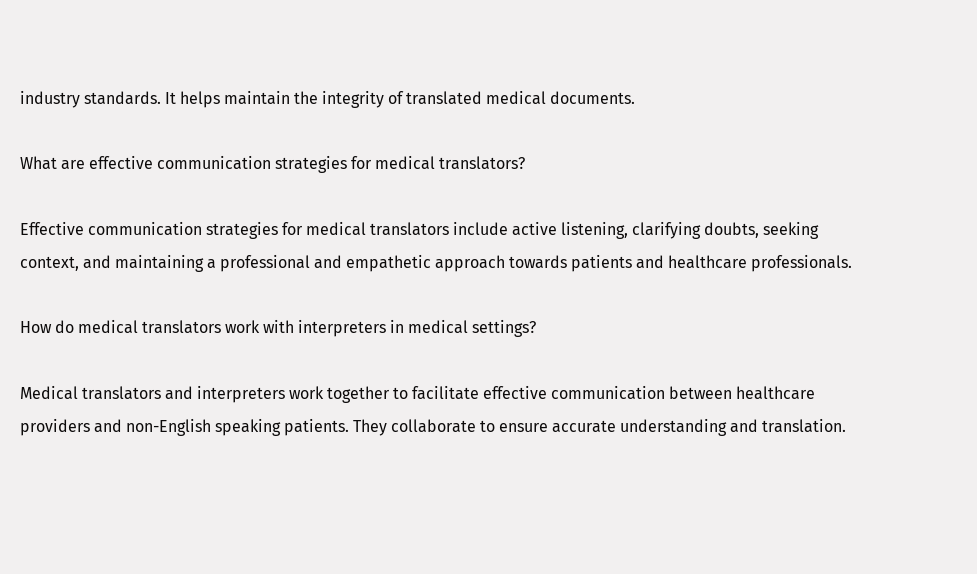industry standards. It helps maintain the integrity of translated medical documents.

What are effective communication strategies for medical translators?

Effective communication strategies for medical translators include active listening, clarifying doubts, seeking context, and maintaining a professional and empathetic approach towards patients and healthcare professionals.

How do medical translators work with interpreters in medical settings?

Medical translators and interpreters work together to facilitate effective communication between healthcare providers and non-English speaking patients. They collaborate to ensure accurate understanding and translation.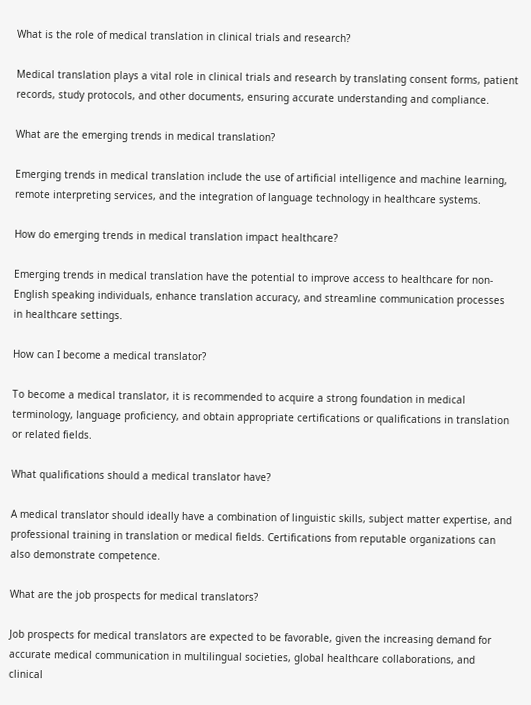What is the role of medical translation in clinical trials and research?

Medical translation plays a vital role in clinical trials and research by translating consent forms, patient records, study protocols, and other documents, ensuring accurate understanding and compliance.

What are the emerging trends in medical translation?

Emerging trends in medical translation include the use of artificial intelligence and machine learning, remote interpreting services, and the integration of language technology in healthcare systems.

How do emerging trends in medical translation impact healthcare?

Emerging trends in medical translation have the potential to improve access to healthcare for non-English speaking individuals, enhance translation accuracy, and streamline communication processes in healthcare settings.

How can I become a medical translator?

To become a medical translator, it is recommended to acquire a strong foundation in medical terminology, language proficiency, and obtain appropriate certifications or qualifications in translation or related fields.

What qualifications should a medical translator have?

A medical translator should ideally have a combination of linguistic skills, subject matter expertise, and professional training in translation or medical fields. Certifications from reputable organizations can also demonstrate competence.

What are the job prospects for medical translators?

Job prospects for medical translators are expected to be favorable, given the increasing demand for accurate medical communication in multilingual societies, global healthcare collaborations, and clinical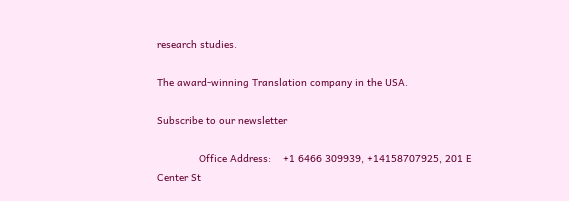research studies.

The award-winning Translation company in the USA.

Subscribe to our newsletter

              Office Address:    +1 6466 309939, +14158707925, 201 E Center St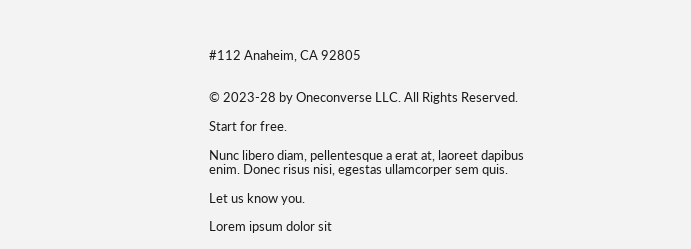#112 Anaheim, CA 92805


© 2023-28 by Oneconverse LLC. All Rights Reserved.

Start for free.

Nunc libero diam, pellentesque a erat at, laoreet dapibus enim. Donec risus nisi, egestas ullamcorper sem quis.

Let us know you.

Lorem ipsum dolor sit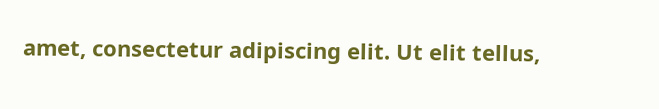amet, consectetur adipiscing elit. Ut elit tellus,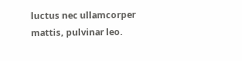luctus nec ullamcorper mattis, pulvinar leo.